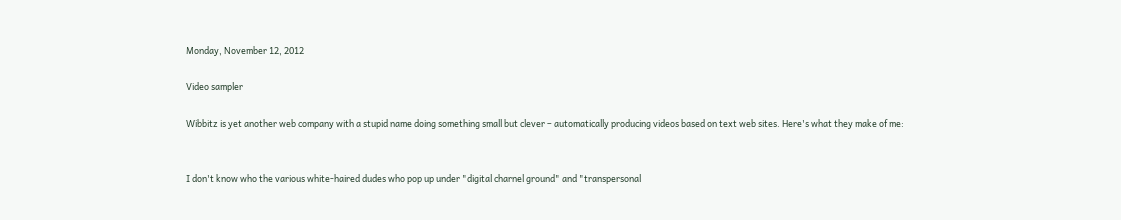Monday, November 12, 2012

Video sampler

Wibbitz is yet another web company with a stupid name doing something small but clever – automatically producing videos based on text web sites. Here's what they make of me:


I don't know who the various white-haired dudes who pop up under "digital charnel ground" and "transpersonal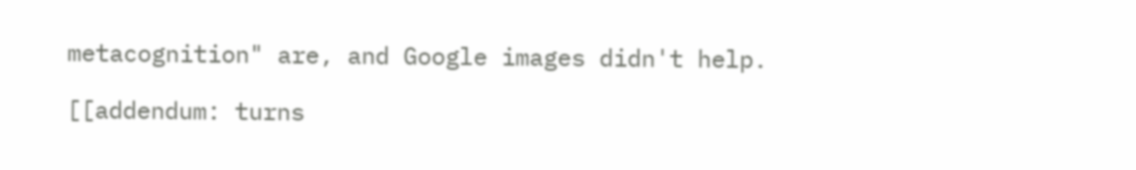metacognition" are, and Google images didn't help.

[[addendum: turns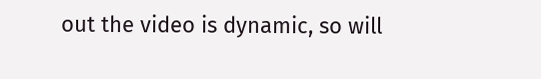out the video is dynamic, so will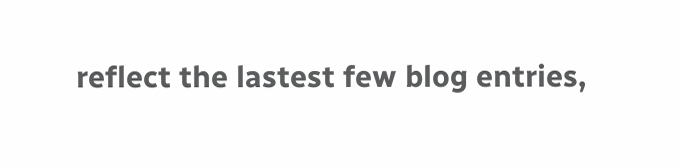reflect the lastest few blog entries,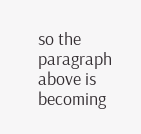so the paragraph above is becoming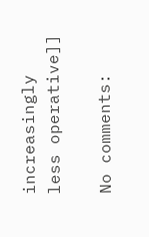increasingly less operative]]

No comments: